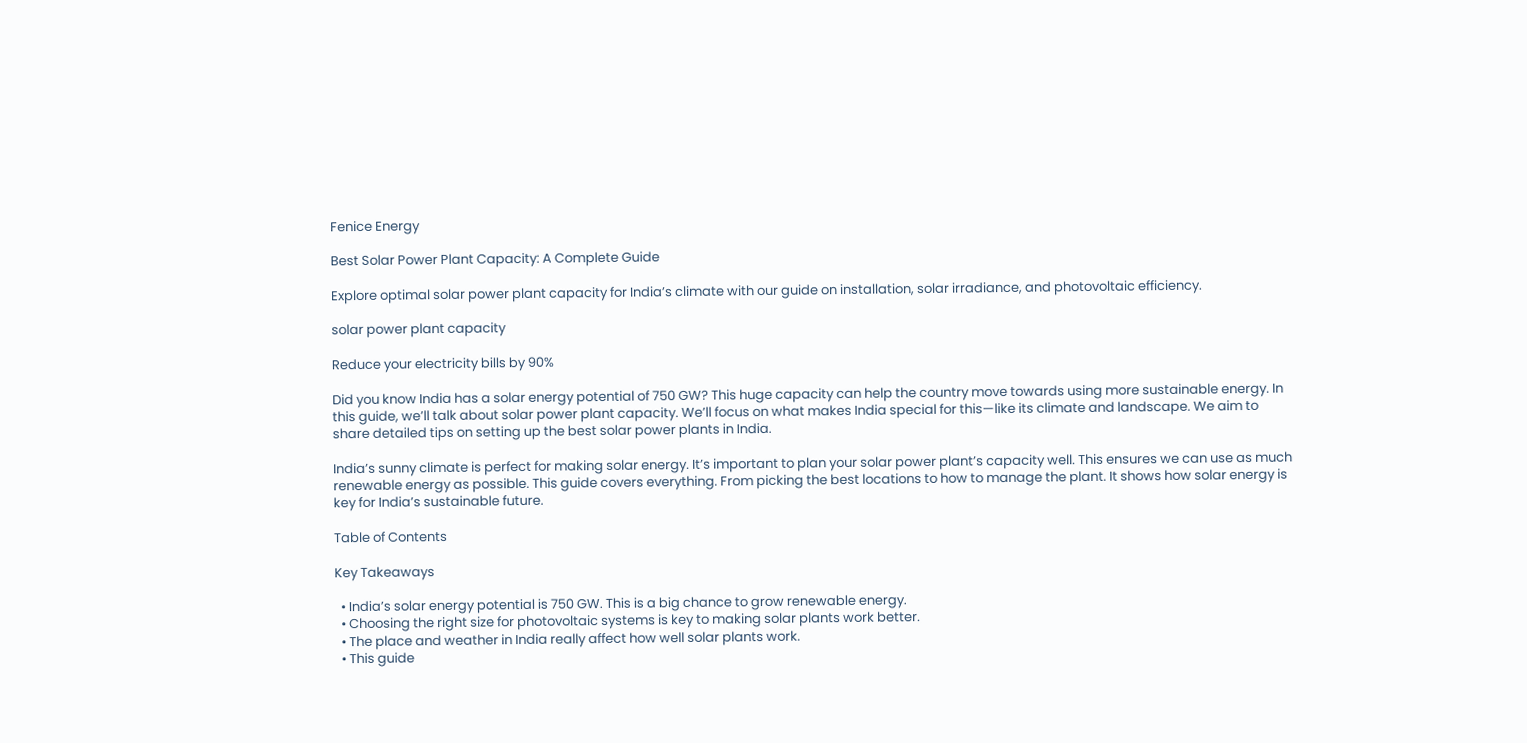Fenice Energy

Best Solar Power Plant Capacity: A Complete Guide

Explore optimal solar power plant capacity for India’s climate with our guide on installation, solar irradiance, and photovoltaic efficiency.

solar power plant capacity

Reduce your electricity bills by 90%

Did you know India has a solar energy potential of 750 GW? This huge capacity can help the country move towards using more sustainable energy. In this guide, we’ll talk about solar power plant capacity. We’ll focus on what makes India special for this—like its climate and landscape. We aim to share detailed tips on setting up the best solar power plants in India.

India’s sunny climate is perfect for making solar energy. It’s important to plan your solar power plant’s capacity well. This ensures we can use as much renewable energy as possible. This guide covers everything. From picking the best locations to how to manage the plant. It shows how solar energy is key for India’s sustainable future.

Table of Contents

Key Takeaways

  • India’s solar energy potential is 750 GW. This is a big chance to grow renewable energy.
  • Choosing the right size for photovoltaic systems is key to making solar plants work better.
  • The place and weather in India really affect how well solar plants work.
  • This guide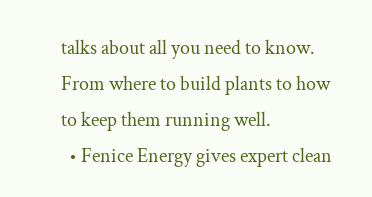talks about all you need to know. From where to build plants to how to keep them running well.
  • Fenice Energy gives expert clean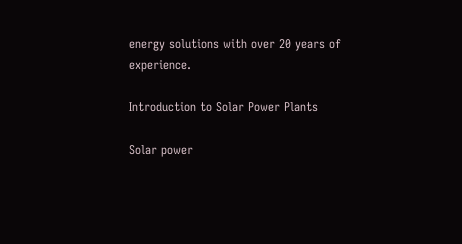energy solutions with over 20 years of experience.

Introduction to Solar Power Plants

Solar power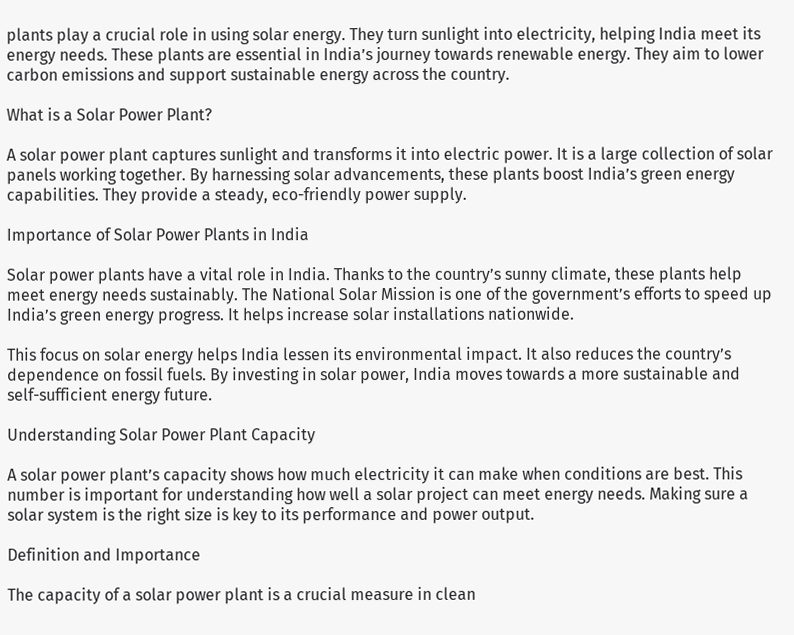plants play a crucial role in using solar energy. They turn sunlight into electricity, helping India meet its energy needs. These plants are essential in India’s journey towards renewable energy. They aim to lower carbon emissions and support sustainable energy across the country.

What is a Solar Power Plant?

A solar power plant captures sunlight and transforms it into electric power. It is a large collection of solar panels working together. By harnessing solar advancements, these plants boost India’s green energy capabilities. They provide a steady, eco-friendly power supply.

Importance of Solar Power Plants in India

Solar power plants have a vital role in India. Thanks to the country’s sunny climate, these plants help meet energy needs sustainably. The National Solar Mission is one of the government’s efforts to speed up India’s green energy progress. It helps increase solar installations nationwide.

This focus on solar energy helps India lessen its environmental impact. It also reduces the country’s dependence on fossil fuels. By investing in solar power, India moves towards a more sustainable and self-sufficient energy future.

Understanding Solar Power Plant Capacity

A solar power plant’s capacity shows how much electricity it can make when conditions are best. This number is important for understanding how well a solar project can meet energy needs. Making sure a solar system is the right size is key to its performance and power output.

Definition and Importance

The capacity of a solar power plant is a crucial measure in clean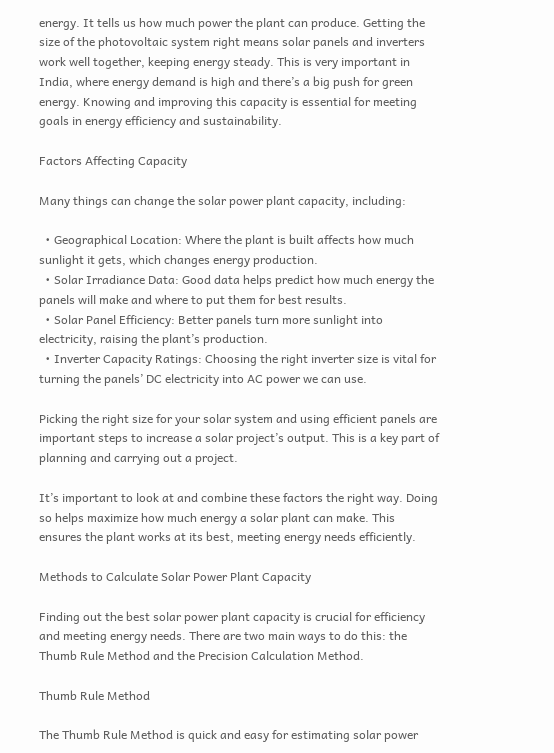energy. It tells us how much power the plant can produce. Getting the size of the photovoltaic system right means solar panels and inverters work well together, keeping energy steady. This is very important in India, where energy demand is high and there’s a big push for green energy. Knowing and improving this capacity is essential for meeting goals in energy efficiency and sustainability.

Factors Affecting Capacity

Many things can change the solar power plant capacity, including:

  • Geographical Location: Where the plant is built affects how much sunlight it gets, which changes energy production.
  • Solar Irradiance Data: Good data helps predict how much energy the panels will make and where to put them for best results.
  • Solar Panel Efficiency: Better panels turn more sunlight into electricity, raising the plant’s production.
  • Inverter Capacity Ratings: Choosing the right inverter size is vital for turning the panels’ DC electricity into AC power we can use.

Picking the right size for your solar system and using efficient panels are important steps to increase a solar project’s output. This is a key part of planning and carrying out a project.

It’s important to look at and combine these factors the right way. Doing so helps maximize how much energy a solar plant can make. This ensures the plant works at its best, meeting energy needs efficiently.

Methods to Calculate Solar Power Plant Capacity

Finding out the best solar power plant capacity is crucial for efficiency and meeting energy needs. There are two main ways to do this: the Thumb Rule Method and the Precision Calculation Method.

Thumb Rule Method

The Thumb Rule Method is quick and easy for estimating solar power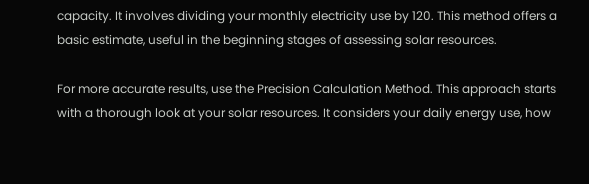capacity. It involves dividing your monthly electricity use by 120. This method offers a basic estimate, useful in the beginning stages of assessing solar resources.

For more accurate results, use the Precision Calculation Method. This approach starts with a thorough look at your solar resources. It considers your daily energy use, how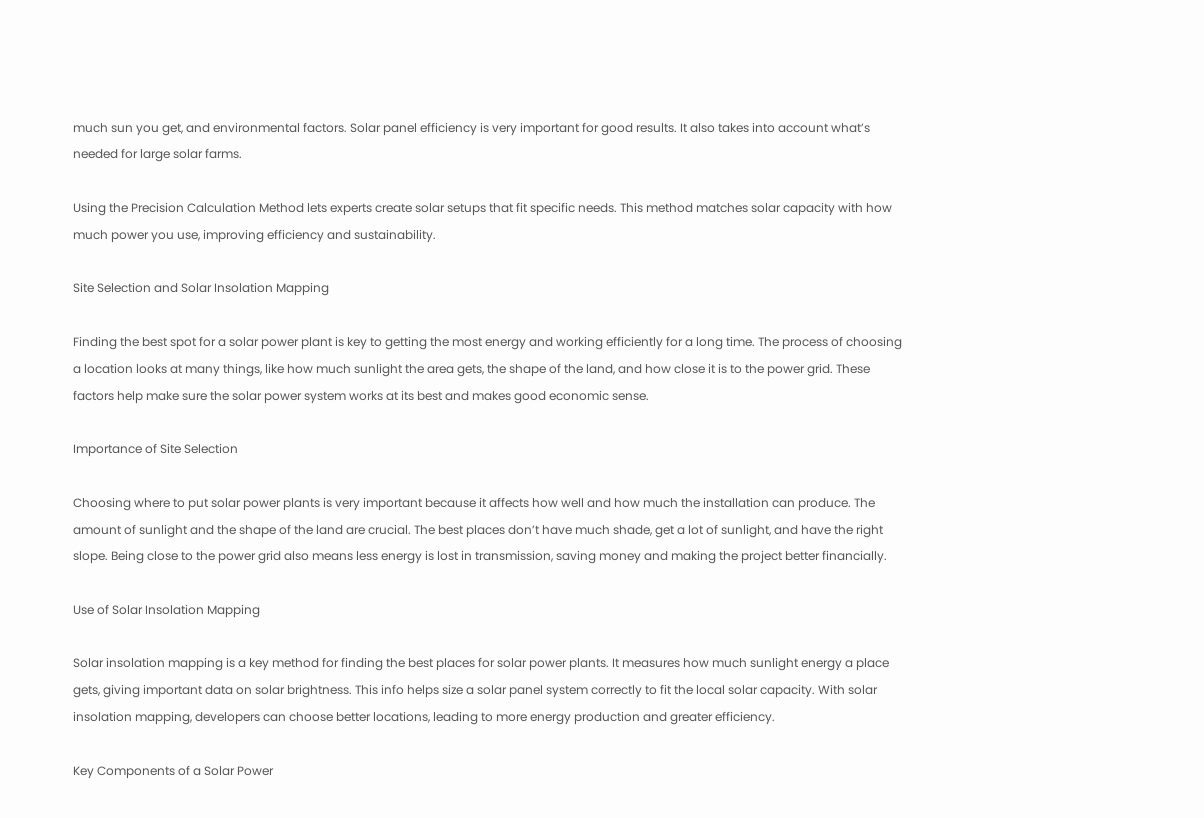much sun you get, and environmental factors. Solar panel efficiency is very important for good results. It also takes into account what’s needed for large solar farms.

Using the Precision Calculation Method lets experts create solar setups that fit specific needs. This method matches solar capacity with how much power you use, improving efficiency and sustainability.

Site Selection and Solar Insolation Mapping

Finding the best spot for a solar power plant is key to getting the most energy and working efficiently for a long time. The process of choosing a location looks at many things, like how much sunlight the area gets, the shape of the land, and how close it is to the power grid. These factors help make sure the solar power system works at its best and makes good economic sense.

Importance of Site Selection

Choosing where to put solar power plants is very important because it affects how well and how much the installation can produce. The amount of sunlight and the shape of the land are crucial. The best places don’t have much shade, get a lot of sunlight, and have the right slope. Being close to the power grid also means less energy is lost in transmission, saving money and making the project better financially.

Use of Solar Insolation Mapping

Solar insolation mapping is a key method for finding the best places for solar power plants. It measures how much sunlight energy a place gets, giving important data on solar brightness. This info helps size a solar panel system correctly to fit the local solar capacity. With solar insolation mapping, developers can choose better locations, leading to more energy production and greater efficiency.

Key Components of a Solar Power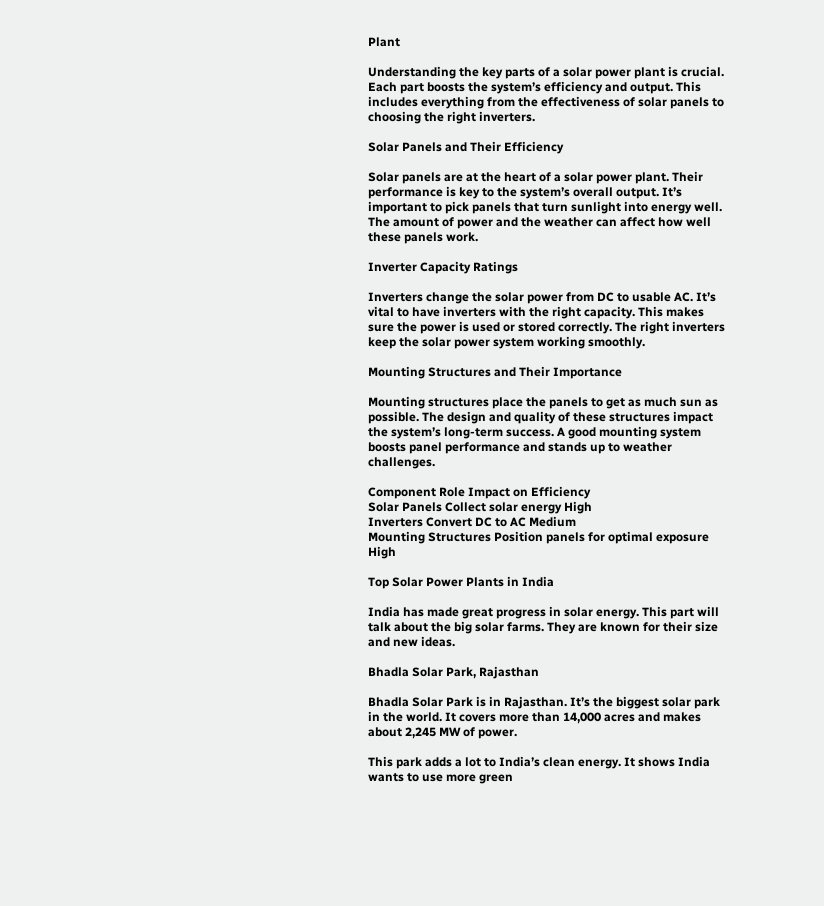Plant

Understanding the key parts of a solar power plant is crucial. Each part boosts the system’s efficiency and output. This includes everything from the effectiveness of solar panels to choosing the right inverters.

Solar Panels and Their Efficiency

Solar panels are at the heart of a solar power plant. Their performance is key to the system’s overall output. It’s important to pick panels that turn sunlight into energy well. The amount of power and the weather can affect how well these panels work.

Inverter Capacity Ratings

Inverters change the solar power from DC to usable AC. It’s vital to have inverters with the right capacity. This makes sure the power is used or stored correctly. The right inverters keep the solar power system working smoothly.

Mounting Structures and Their Importance

Mounting structures place the panels to get as much sun as possible. The design and quality of these structures impact the system’s long-term success. A good mounting system boosts panel performance and stands up to weather challenges.

Component Role Impact on Efficiency
Solar Panels Collect solar energy High
Inverters Convert DC to AC Medium
Mounting Structures Position panels for optimal exposure High

Top Solar Power Plants in India

India has made great progress in solar energy. This part will talk about the big solar farms. They are known for their size and new ideas.

Bhadla Solar Park, Rajasthan

Bhadla Solar Park is in Rajasthan. It’s the biggest solar park in the world. It covers more than 14,000 acres and makes about 2,245 MW of power.

This park adds a lot to India’s clean energy. It shows India wants to use more green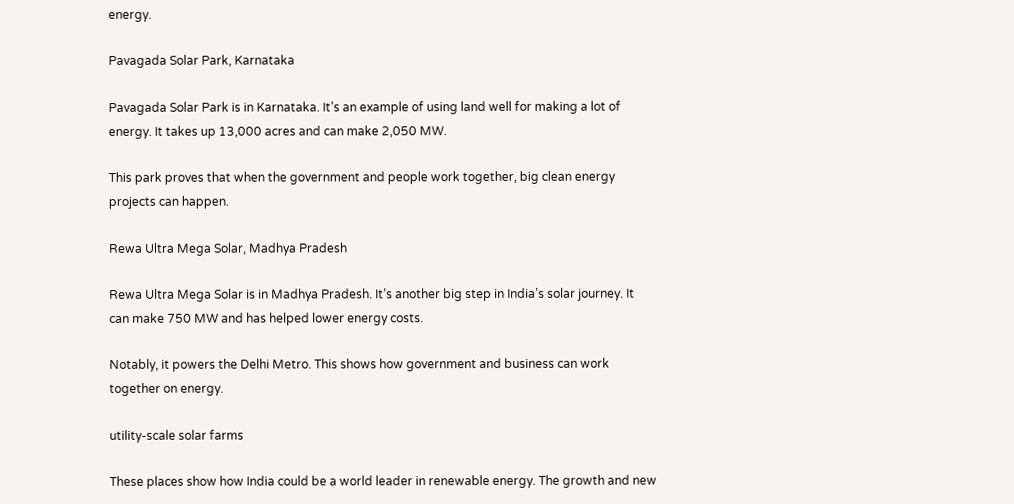energy.

Pavagada Solar Park, Karnataka

Pavagada Solar Park is in Karnataka. It’s an example of using land well for making a lot of energy. It takes up 13,000 acres and can make 2,050 MW.

This park proves that when the government and people work together, big clean energy projects can happen.

Rewa Ultra Mega Solar, Madhya Pradesh

Rewa Ultra Mega Solar is in Madhya Pradesh. It’s another big step in India’s solar journey. It can make 750 MW and has helped lower energy costs.

Notably, it powers the Delhi Metro. This shows how government and business can work together on energy.

utility-scale solar farms

These places show how India could be a world leader in renewable energy. The growth and new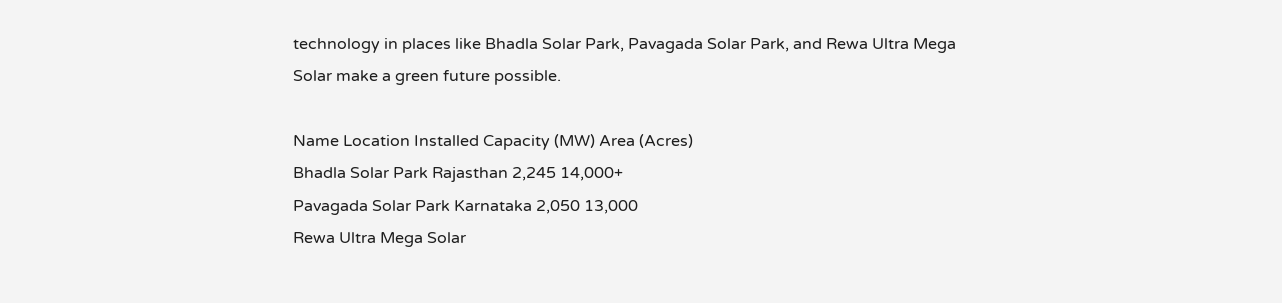technology in places like Bhadla Solar Park, Pavagada Solar Park, and Rewa Ultra Mega Solar make a green future possible.

Name Location Installed Capacity (MW) Area (Acres)
Bhadla Solar Park Rajasthan 2,245 14,000+
Pavagada Solar Park Karnataka 2,050 13,000
Rewa Ultra Mega Solar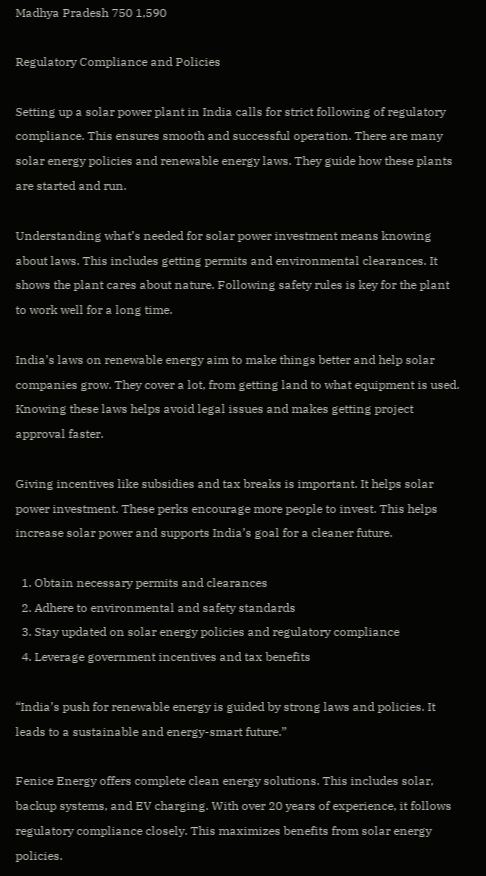Madhya Pradesh 750 1,590

Regulatory Compliance and Policies

Setting up a solar power plant in India calls for strict following of regulatory compliance. This ensures smooth and successful operation. There are many solar energy policies and renewable energy laws. They guide how these plants are started and run.

Understanding what’s needed for solar power investment means knowing about laws. This includes getting permits and environmental clearances. It shows the plant cares about nature. Following safety rules is key for the plant to work well for a long time.

India’s laws on renewable energy aim to make things better and help solar companies grow. They cover a lot, from getting land to what equipment is used. Knowing these laws helps avoid legal issues and makes getting project approval faster.

Giving incentives like subsidies and tax breaks is important. It helps solar power investment. These perks encourage more people to invest. This helps increase solar power and supports India’s goal for a cleaner future.

  1. Obtain necessary permits and clearances
  2. Adhere to environmental and safety standards
  3. Stay updated on solar energy policies and regulatory compliance
  4. Leverage government incentives and tax benefits

“India’s push for renewable energy is guided by strong laws and policies. It leads to a sustainable and energy-smart future.”

Fenice Energy offers complete clean energy solutions. This includes solar, backup systems, and EV charging. With over 20 years of experience, it follows regulatory compliance closely. This maximizes benefits from solar energy policies.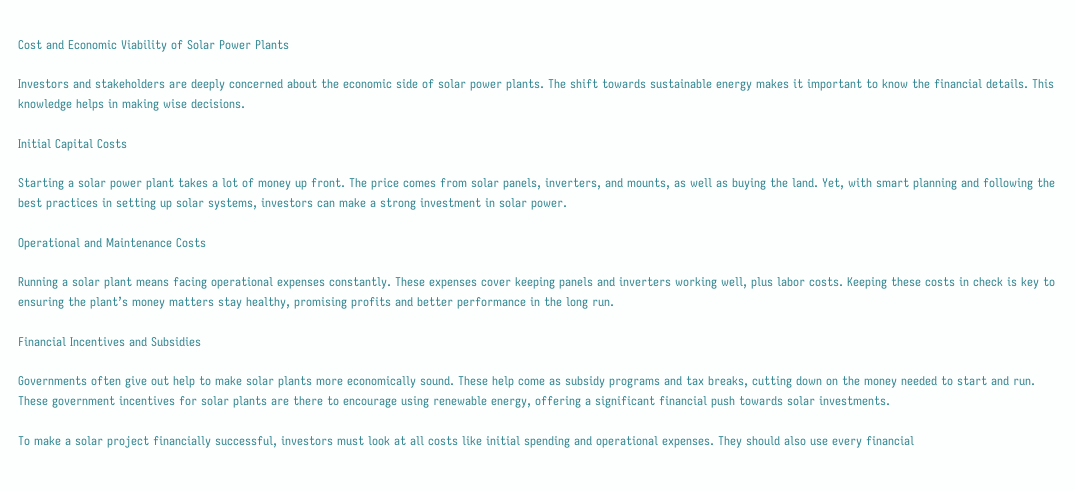Cost and Economic Viability of Solar Power Plants

Investors and stakeholders are deeply concerned about the economic side of solar power plants. The shift towards sustainable energy makes it important to know the financial details. This knowledge helps in making wise decisions.

Initial Capital Costs

Starting a solar power plant takes a lot of money up front. The price comes from solar panels, inverters, and mounts, as well as buying the land. Yet, with smart planning and following the best practices in setting up solar systems, investors can make a strong investment in solar power.

Operational and Maintenance Costs

Running a solar plant means facing operational expenses constantly. These expenses cover keeping panels and inverters working well, plus labor costs. Keeping these costs in check is key to ensuring the plant’s money matters stay healthy, promising profits and better performance in the long run.

Financial Incentives and Subsidies

Governments often give out help to make solar plants more economically sound. These help come as subsidy programs and tax breaks, cutting down on the money needed to start and run. These government incentives for solar plants are there to encourage using renewable energy, offering a significant financial push towards solar investments.

To make a solar project financially successful, investors must look at all costs like initial spending and operational expenses. They should also use every financial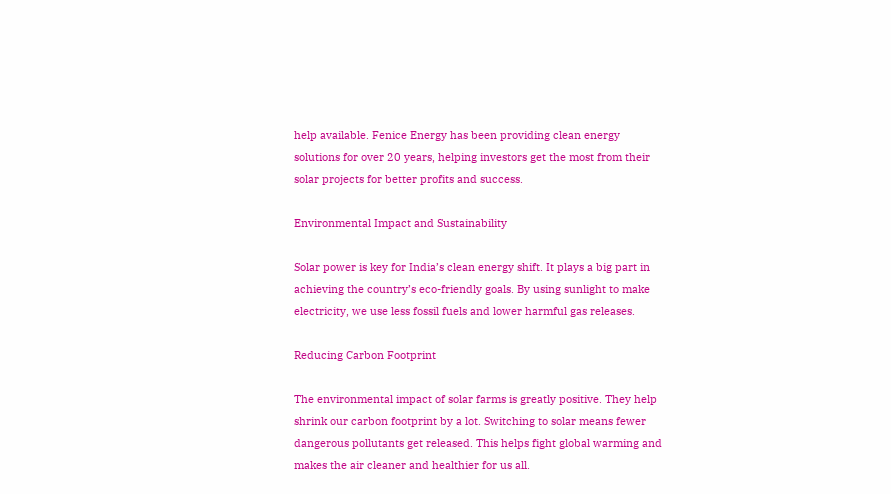help available. Fenice Energy has been providing clean energy solutions for over 20 years, helping investors get the most from their solar projects for better profits and success.

Environmental Impact and Sustainability

Solar power is key for India’s clean energy shift. It plays a big part in achieving the country’s eco-friendly goals. By using sunlight to make electricity, we use less fossil fuels and lower harmful gas releases.

Reducing Carbon Footprint

The environmental impact of solar farms is greatly positive. They help shrink our carbon footprint by a lot. Switching to solar means fewer dangerous pollutants get released. This helps fight global warming and makes the air cleaner and healthier for us all.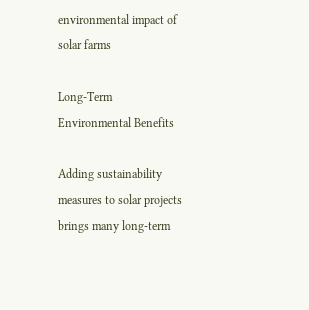environmental impact of solar farms

Long-Term Environmental Benefits

Adding sustainability measures to solar projects brings many long-term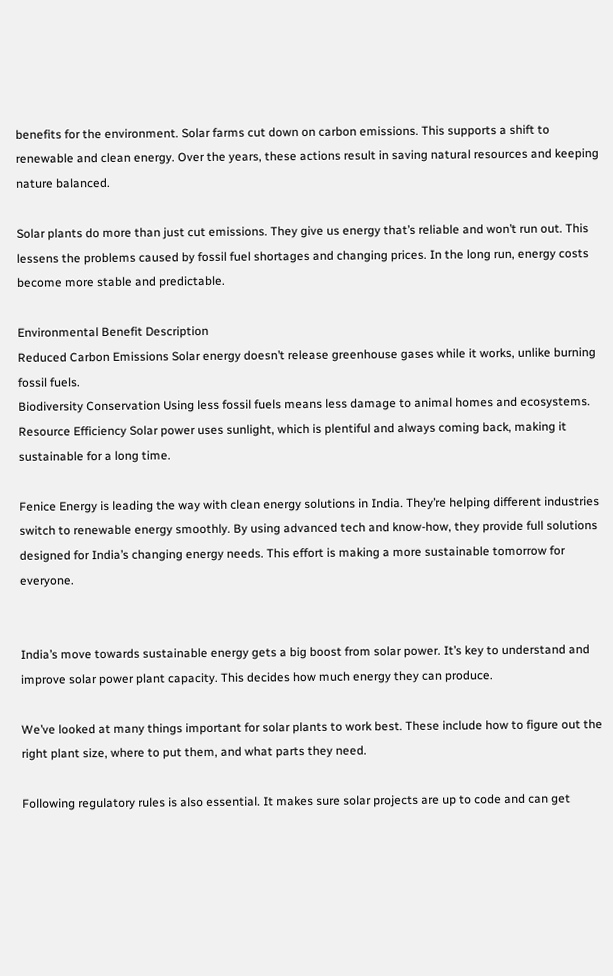benefits for the environment. Solar farms cut down on carbon emissions. This supports a shift to renewable and clean energy. Over the years, these actions result in saving natural resources and keeping nature balanced.

Solar plants do more than just cut emissions. They give us energy that’s reliable and won’t run out. This lessens the problems caused by fossil fuel shortages and changing prices. In the long run, energy costs become more stable and predictable.

Environmental Benefit Description
Reduced Carbon Emissions Solar energy doesn’t release greenhouse gases while it works, unlike burning fossil fuels.
Biodiversity Conservation Using less fossil fuels means less damage to animal homes and ecosystems.
Resource Efficiency Solar power uses sunlight, which is plentiful and always coming back, making it sustainable for a long time.

Fenice Energy is leading the way with clean energy solutions in India. They’re helping different industries switch to renewable energy smoothly. By using advanced tech and know-how, they provide full solutions designed for India’s changing energy needs. This effort is making a more sustainable tomorrow for everyone.


India’s move towards sustainable energy gets a big boost from solar power. It’s key to understand and improve solar power plant capacity. This decides how much energy they can produce.

We’ve looked at many things important for solar plants to work best. These include how to figure out the right plant size, where to put them, and what parts they need.

Following regulatory rules is also essential. It makes sure solar projects are up to code and can get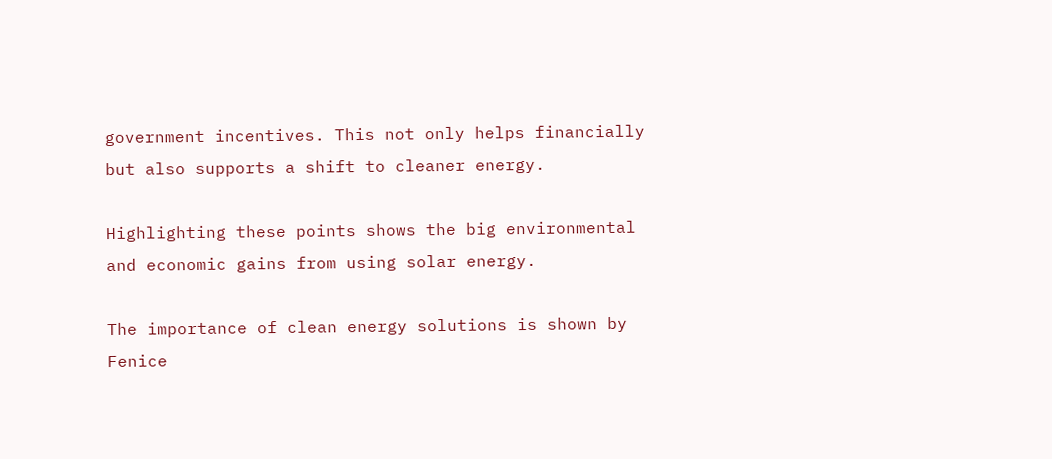government incentives. This not only helps financially but also supports a shift to cleaner energy.

Highlighting these points shows the big environmental and economic gains from using solar energy.

The importance of clean energy solutions is shown by Fenice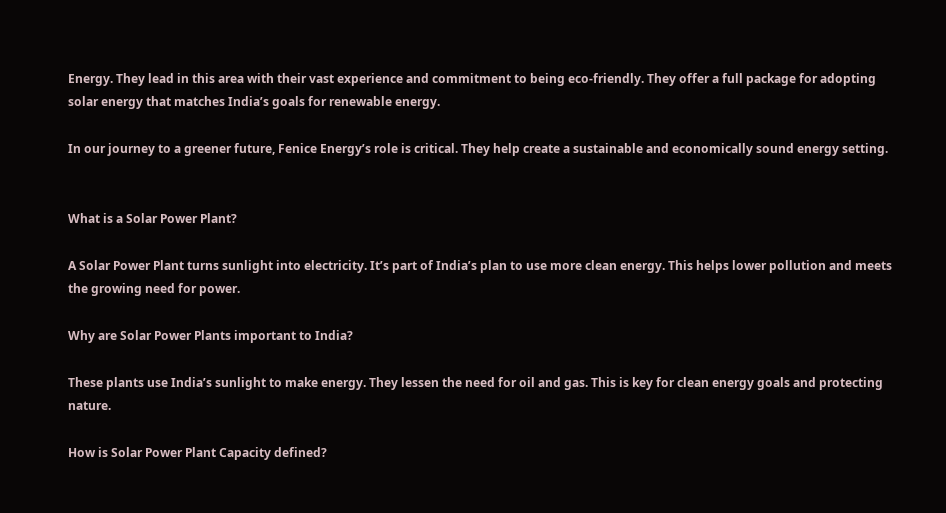Energy. They lead in this area with their vast experience and commitment to being eco-friendly. They offer a full package for adopting solar energy that matches India’s goals for renewable energy.

In our journey to a greener future, Fenice Energy’s role is critical. They help create a sustainable and economically sound energy setting.


What is a Solar Power Plant?

A Solar Power Plant turns sunlight into electricity. It’s part of India’s plan to use more clean energy. This helps lower pollution and meets the growing need for power.

Why are Solar Power Plants important to India?

These plants use India’s sunlight to make energy. They lessen the need for oil and gas. This is key for clean energy goals and protecting nature.

How is Solar Power Plant Capacity defined?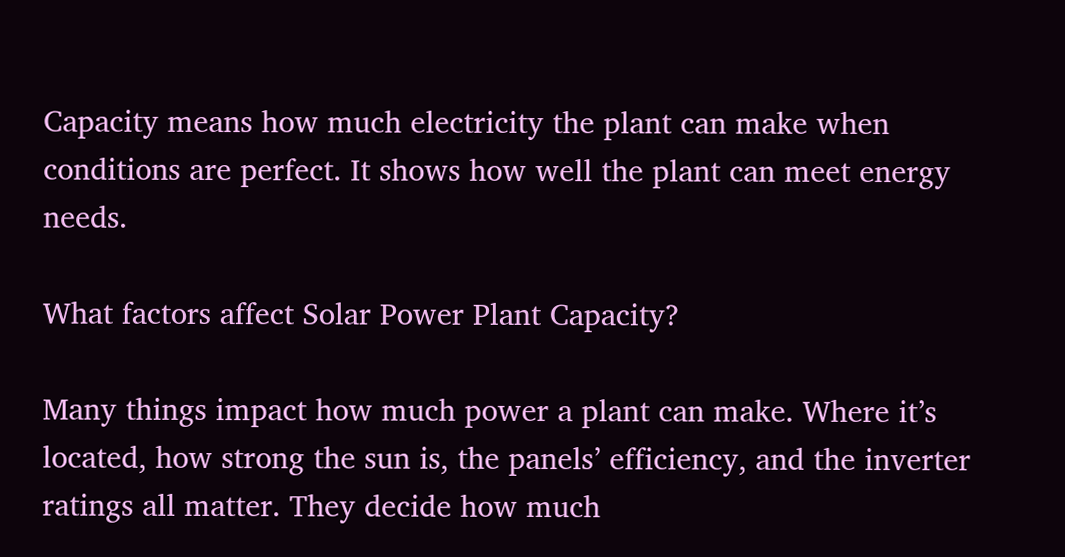Capacity means how much electricity the plant can make when conditions are perfect. It shows how well the plant can meet energy needs.

What factors affect Solar Power Plant Capacity?

Many things impact how much power a plant can make. Where it’s located, how strong the sun is, the panels’ efficiency, and the inverter ratings all matter. They decide how much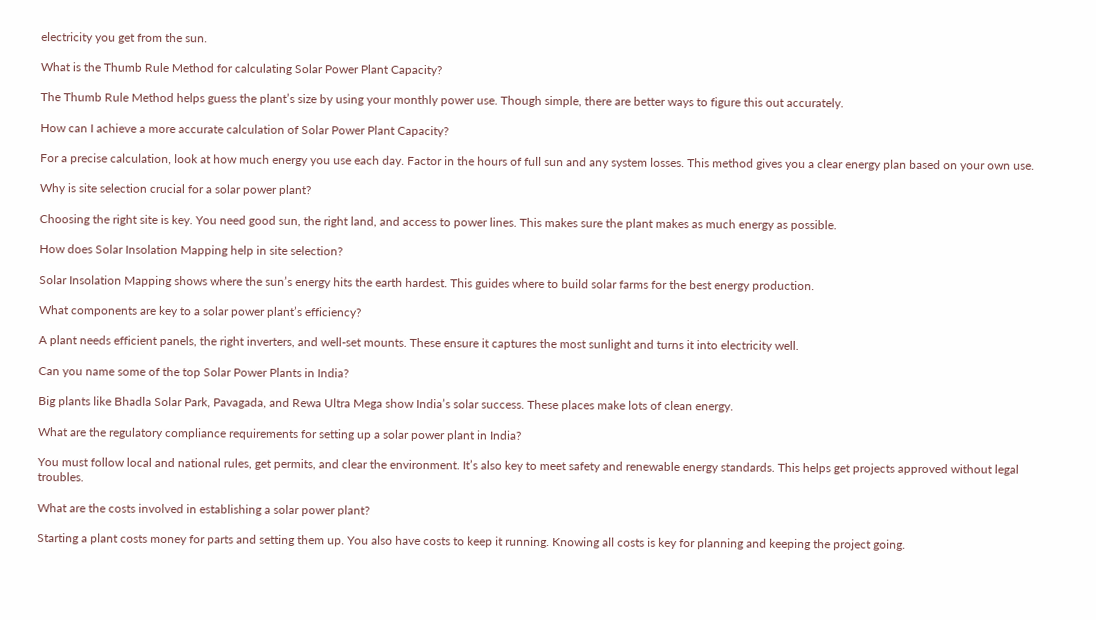electricity you get from the sun.

What is the Thumb Rule Method for calculating Solar Power Plant Capacity?

The Thumb Rule Method helps guess the plant’s size by using your monthly power use. Though simple, there are better ways to figure this out accurately.

How can I achieve a more accurate calculation of Solar Power Plant Capacity?

For a precise calculation, look at how much energy you use each day. Factor in the hours of full sun and any system losses. This method gives you a clear energy plan based on your own use.

Why is site selection crucial for a solar power plant?

Choosing the right site is key. You need good sun, the right land, and access to power lines. This makes sure the plant makes as much energy as possible.

How does Solar Insolation Mapping help in site selection?

Solar Insolation Mapping shows where the sun’s energy hits the earth hardest. This guides where to build solar farms for the best energy production.

What components are key to a solar power plant’s efficiency?

A plant needs efficient panels, the right inverters, and well-set mounts. These ensure it captures the most sunlight and turns it into electricity well.

Can you name some of the top Solar Power Plants in India?

Big plants like Bhadla Solar Park, Pavagada, and Rewa Ultra Mega show India’s solar success. These places make lots of clean energy.

What are the regulatory compliance requirements for setting up a solar power plant in India?

You must follow local and national rules, get permits, and clear the environment. It’s also key to meet safety and renewable energy standards. This helps get projects approved without legal troubles.

What are the costs involved in establishing a solar power plant?

Starting a plant costs money for parts and setting them up. You also have costs to keep it running. Knowing all costs is key for planning and keeping the project going.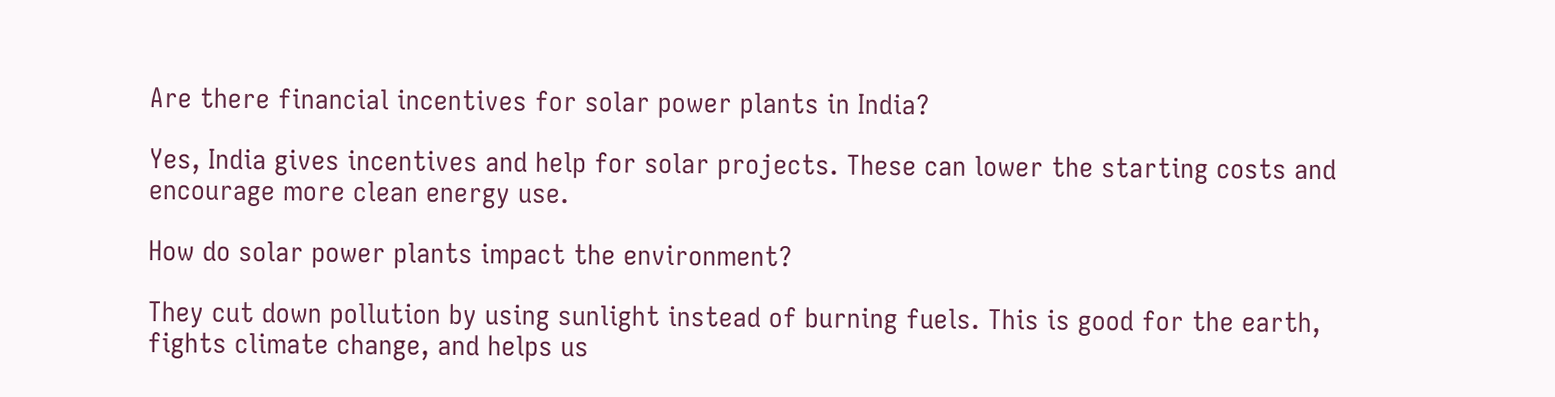Are there financial incentives for solar power plants in India?

Yes, India gives incentives and help for solar projects. These can lower the starting costs and encourage more clean energy use.

How do solar power plants impact the environment?

They cut down pollution by using sunlight instead of burning fuels. This is good for the earth, fights climate change, and helps us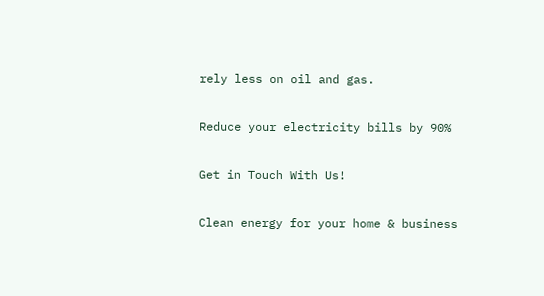rely less on oil and gas.

Reduce your electricity bills by 90%

Get in Touch With Us!

Clean energy for your home & business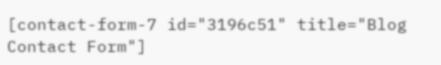[contact-form-7 id="3196c51" title="Blog Contact Form"]